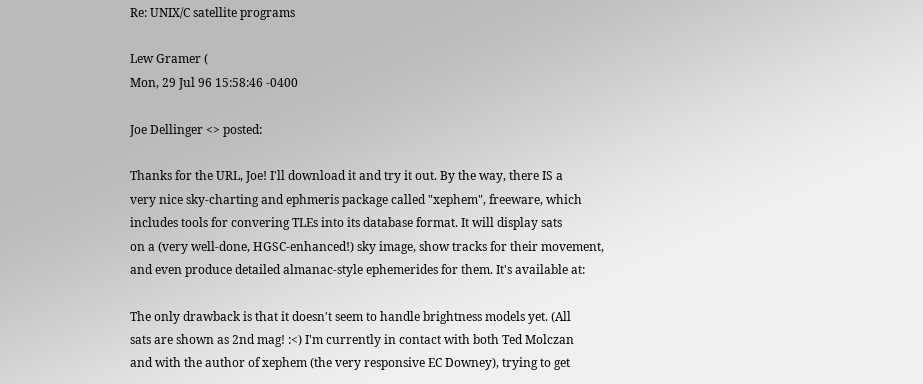Re: UNIX/C satellite programs

Lew Gramer (
Mon, 29 Jul 96 15:58:46 -0400

Joe Dellinger <> posted:

Thanks for the URL, Joe! I'll download it and try it out. By the way, there IS a
very nice sky-charting and ephmeris package called "xephem", freeware, which
includes tools for convering TLEs into its database format. It will display sats
on a (very well-done, HGSC-enhanced!) sky image, show tracks for their movement,
and even produce detailed almanac-style ephemerides for them. It's available at:

The only drawback is that it doesn't seem to handle brightness models yet. (All
sats are shown as 2nd mag! :<) I'm currently in contact with both Ted Molczan
and with the author of xephem (the very responsive EC Downey), trying to get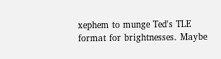xephem to munge Ted's TLE format for brightnesses. Maybe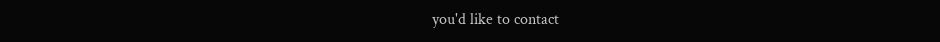you'd like to contact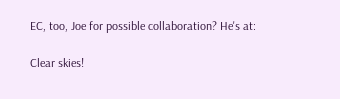EC, too, Joe for possible collaboration? He's at:

Clear skies!